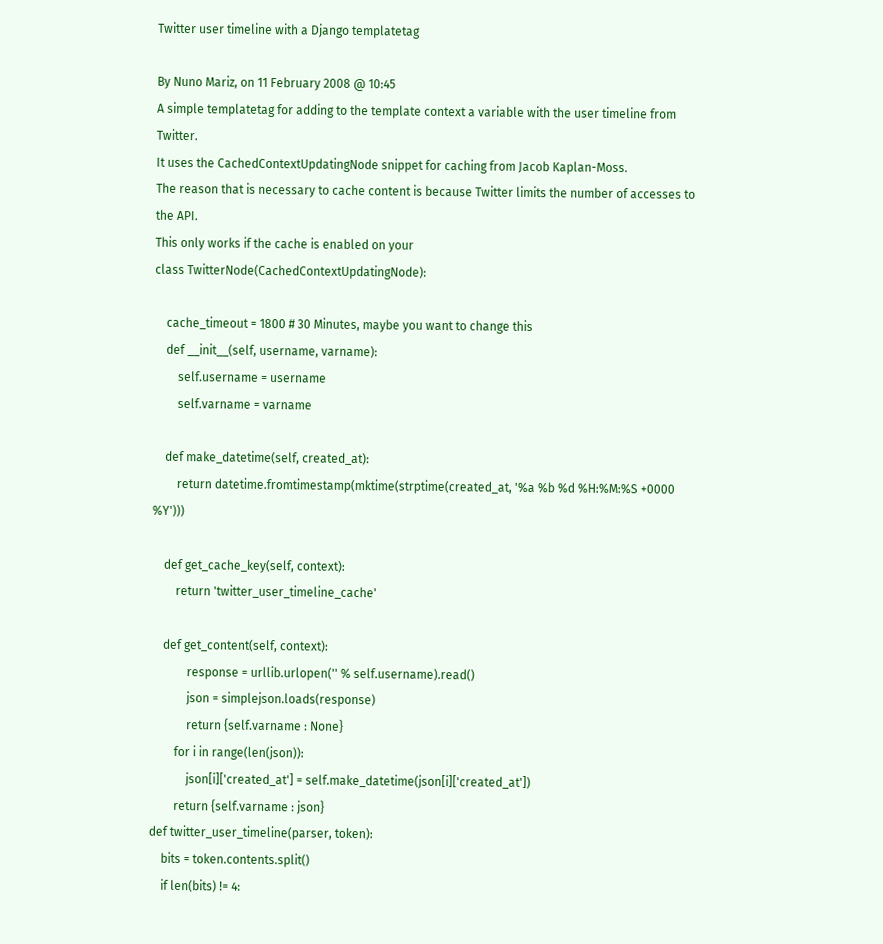Twitter user timeline with a Django templatetag

By Nuno Mariz, on 11 February 2008 @ 10:45
A simple templatetag for adding to the template context a variable with the user timeline from Twitter.
It uses the CachedContextUpdatingNode snippet for caching from Jacob Kaplan-Moss.
The reason that is necessary to cache content is because Twitter limits the number of accesses to the API.
This only works if the cache is enabled on your
class TwitterNode(CachedContextUpdatingNode):

    cache_timeout = 1800 # 30 Minutes, maybe you want to change this
    def __init__(self, username, varname):
        self.username = username
        self.varname = varname

    def make_datetime(self, created_at):
        return datetime.fromtimestamp(mktime(strptime(created_at, '%a %b %d %H:%M:%S +0000 %Y')))

    def get_cache_key(self, context):
        return 'twitter_user_timeline_cache'

    def get_content(self, context):
            response = urllib.urlopen('' % self.username).read()
            json = simplejson.loads(response)
            return {self.varname : None}
        for i in range(len(json)):
            json[i]['created_at'] = self.make_datetime(json[i]['created_at'])
        return {self.varname : json}
def twitter_user_timeline(parser, token):
    bits = token.contents.split()
    if len(bits) != 4: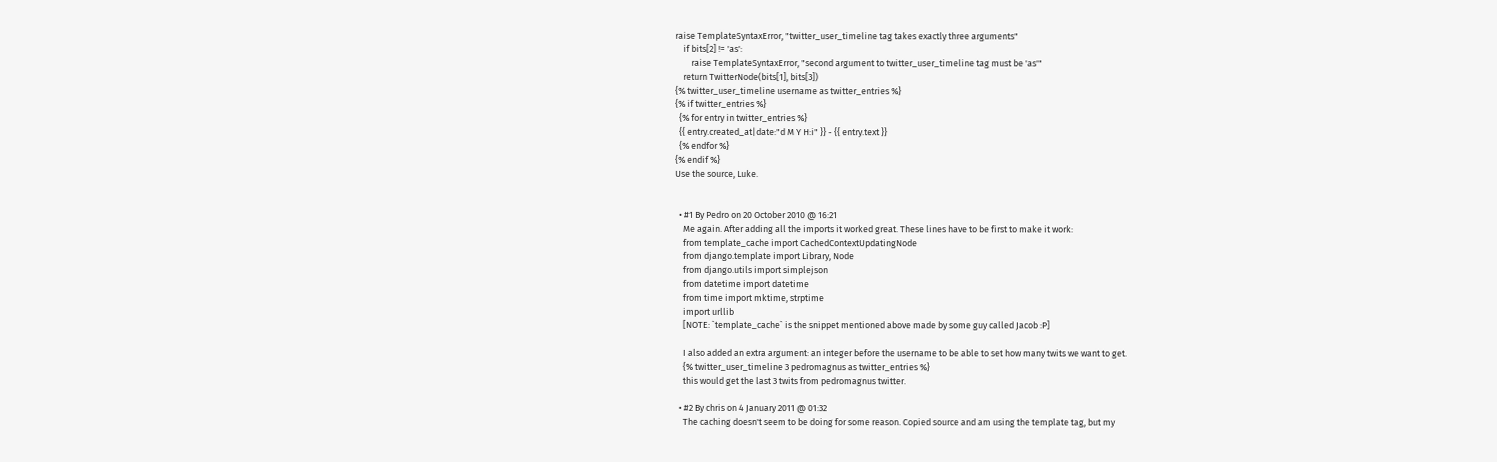raise TemplateSyntaxError, "twitter_user_timeline tag takes exactly three arguments"
    if bits[2] != 'as':
        raise TemplateSyntaxError, "second argument to twitter_user_timeline tag must be 'as'"
    return TwitterNode(bits[1], bits[3])
{% twitter_user_timeline username as twitter_entries %}
{% if twitter_entries %}
  {% for entry in twitter_entries %}
  {{ entry.created_at|date:"d M Y H:i" }} - {{ entry.text }}
  {% endfor %}
{% endif %}
Use the source, Luke.


  • #1 By Pedro on 20 October 2010 @ 16:21
    Me again. After adding all the imports it worked great. These lines have to be first to make it work:
    from template_cache import CachedContextUpdatingNode
    from django.template import Library, Node
    from django.utils import simplejson
    from datetime import datetime
    from time import mktime, strptime
    import urllib
    [NOTE: `template_cache` is the snippet mentioned above made by some guy called Jacob :P]

    I also added an extra argument: an integer before the username to be able to set how many twits we want to get.
    {% twitter_user_timeline 3 pedromagnus as twitter_entries %}
    this would get the last 3 twits from pedromagnus twitter.

  • #2 By chris on 4 January 2011 @ 01:32
    The caching doesn't seem to be doing for some reason. Copied source and am using the template tag, but my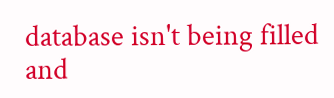database isn't being filled and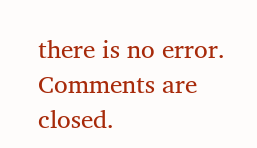there is no error.
Comments are closed.